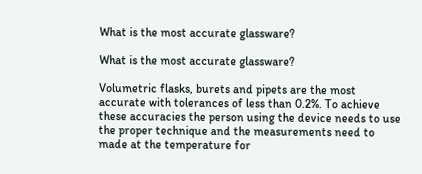What is the most accurate glassware?

What is the most accurate glassware?

Volumetric flasks, burets and pipets are the most accurate with tolerances of less than 0.2%. To achieve these accuracies the person using the device needs to use the proper technique and the measurements need to made at the temperature for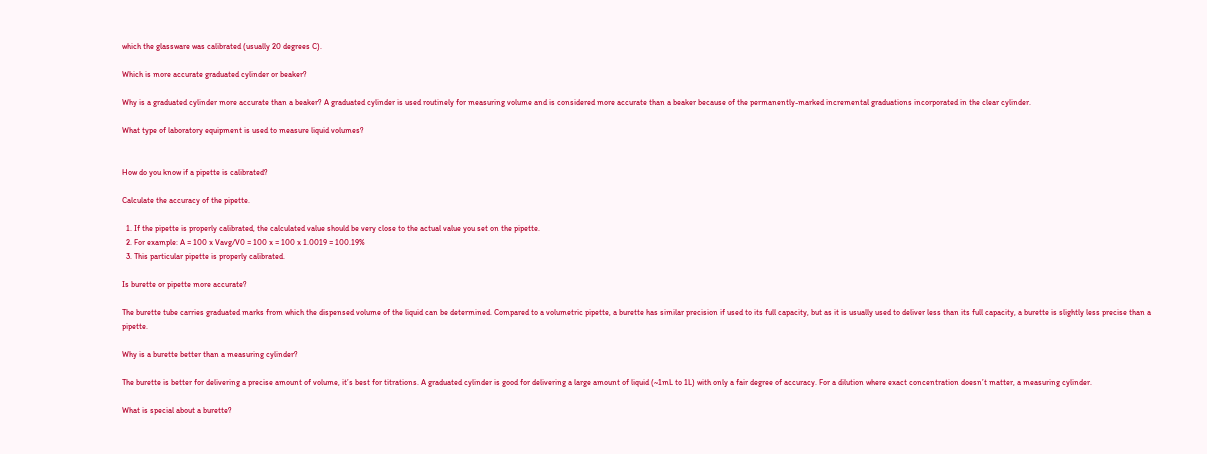which the glassware was calibrated (usually 20 degrees C).

Which is more accurate graduated cylinder or beaker?

Why is a graduated cylinder more accurate than a beaker? A graduated cylinder is used routinely for measuring volume and is considered more accurate than a beaker because of the permanently-marked incremental graduations incorporated in the clear cylinder.

What type of laboratory equipment is used to measure liquid volumes?


How do you know if a pipette is calibrated?

Calculate the accuracy of the pipette.

  1. If the pipette is properly calibrated, the calculated value should be very close to the actual value you set on the pipette.
  2. For example: A = 100 x Vavg/V0 = 100 x = 100 x 1.0019 = 100.19%
  3. This particular pipette is properly calibrated.

Is burette or pipette more accurate?

The burette tube carries graduated marks from which the dispensed volume of the liquid can be determined. Compared to a volumetric pipette, a burette has similar precision if used to its full capacity, but as it is usually used to deliver less than its full capacity, a burette is slightly less precise than a pipette.

Why is a burette better than a measuring cylinder?

The burette is better for delivering a precise amount of volume, it’s best for titrations. A graduated cylinder is good for delivering a large amount of liquid (~1mL to 1L) with only a fair degree of accuracy. For a dilution where exact concentration doesn’t matter, a measuring cylinder.

What is special about a burette?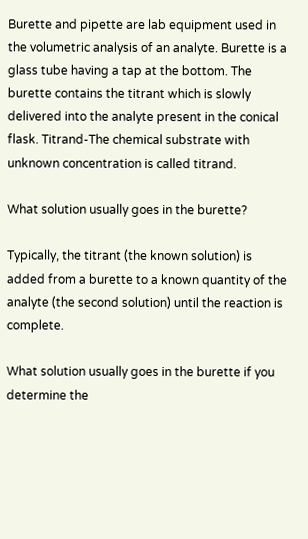Burette and pipette are lab equipment used in the volumetric analysis of an analyte. Burette is a glass tube having a tap at the bottom. The burette contains the titrant which is slowly delivered into the analyte present in the conical flask. Titrand-The chemical substrate with unknown concentration is called titrand.

What solution usually goes in the burette?

Typically, the titrant (the known solution) is added from a burette to a known quantity of the analyte (the second solution) until the reaction is complete.

What solution usually goes in the burette if you determine the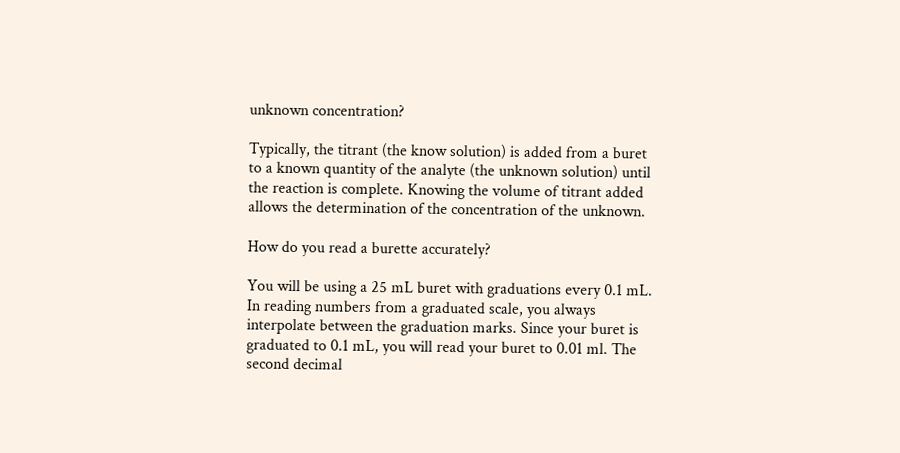unknown concentration?

Typically, the titrant (the know solution) is added from a buret to a known quantity of the analyte (the unknown solution) until the reaction is complete. Knowing the volume of titrant added allows the determination of the concentration of the unknown.

How do you read a burette accurately?

You will be using a 25 mL buret with graduations every 0.1 mL. In reading numbers from a graduated scale, you always interpolate between the graduation marks. Since your buret is graduated to 0.1 mL, you will read your buret to 0.01 ml. The second decimal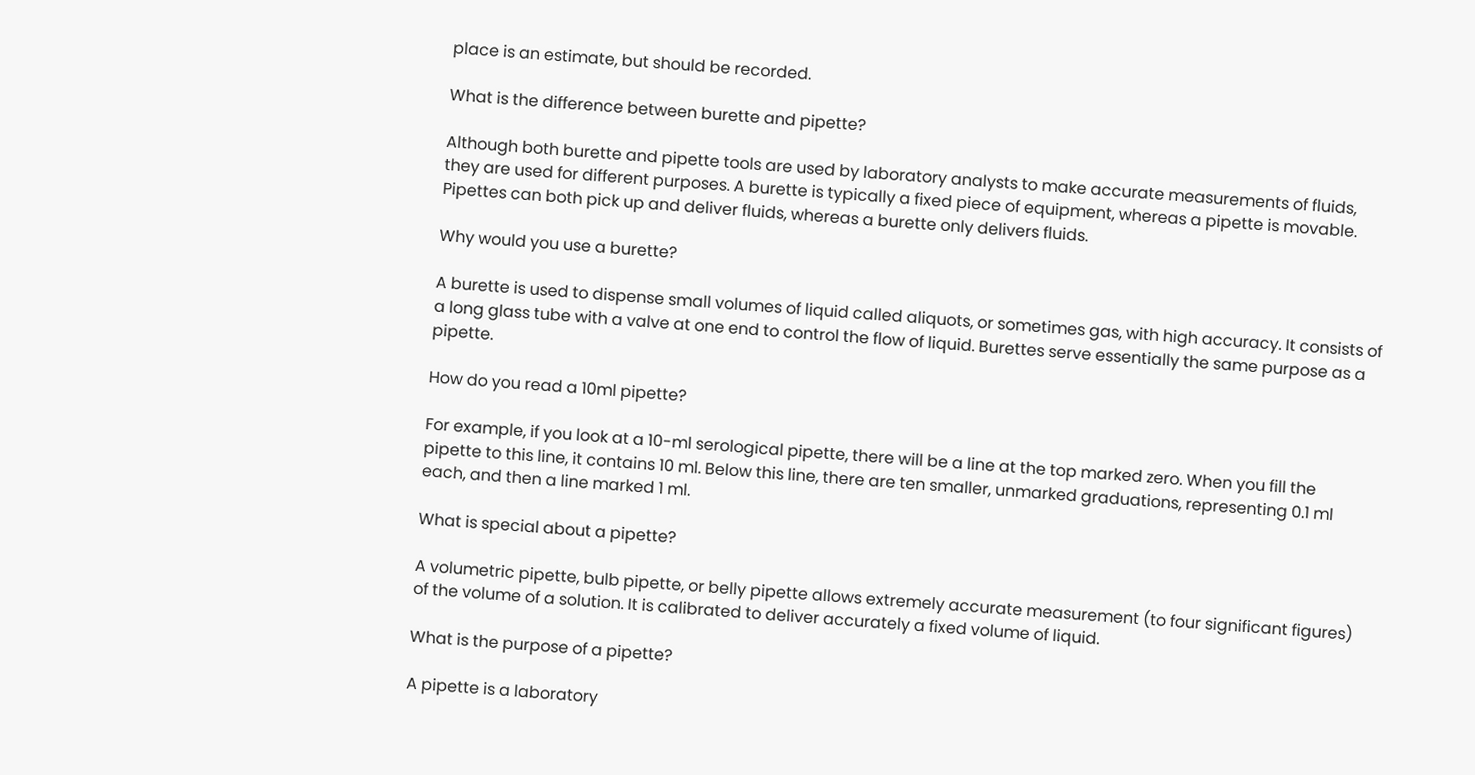place is an estimate, but should be recorded.

What is the difference between burette and pipette?

Although both burette and pipette tools are used by laboratory analysts to make accurate measurements of fluids, they are used for different purposes. A burette is typically a fixed piece of equipment, whereas a pipette is movable. Pipettes can both pick up and deliver fluids, whereas a burette only delivers fluids.

Why would you use a burette?

A burette is used to dispense small volumes of liquid called aliquots, or sometimes gas, with high accuracy. It consists of a long glass tube with a valve at one end to control the flow of liquid. Burettes serve essentially the same purpose as a pipette.

How do you read a 10ml pipette?

For example, if you look at a 10-ml serological pipette, there will be a line at the top marked zero. When you fill the pipette to this line, it contains 10 ml. Below this line, there are ten smaller, unmarked graduations, representing 0.1 ml each, and then a line marked 1 ml.

What is special about a pipette?

A volumetric pipette, bulb pipette, or belly pipette allows extremely accurate measurement (to four significant figures) of the volume of a solution. It is calibrated to deliver accurately a fixed volume of liquid.

What is the purpose of a pipette?

A pipette is a laboratory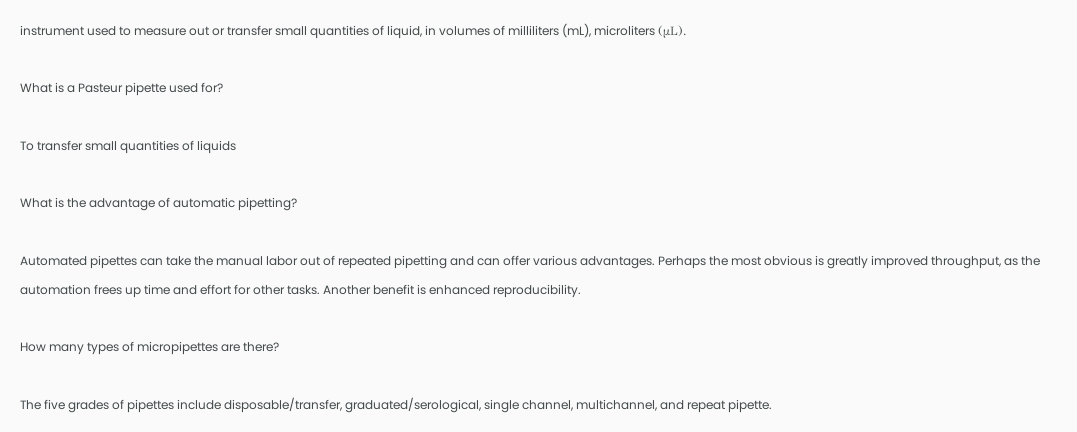instrument used to measure out or transfer small quantities of liquid, in volumes of milliliters (mL), microliters (μL).

What is a Pasteur pipette used for?

To transfer small quantities of liquids

What is the advantage of automatic pipetting?

Automated pipettes can take the manual labor out of repeated pipetting and can offer various advantages. Perhaps the most obvious is greatly improved throughput, as the automation frees up time and effort for other tasks. Another benefit is enhanced reproducibility.

How many types of micropipettes are there?

The five grades of pipettes include disposable/transfer, graduated/serological, single channel, multichannel, and repeat pipette.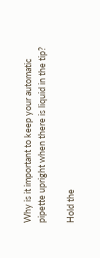Why is it important to keep your automatic pipette upright when there is liquid in the tip?

Hold the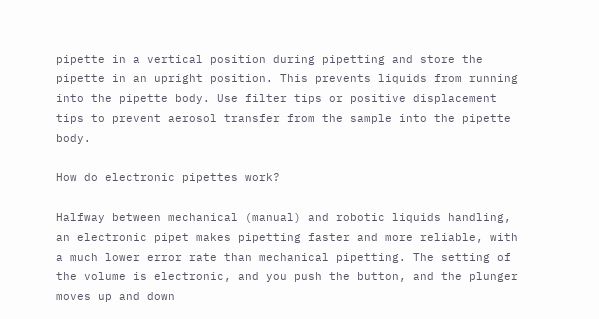pipette in a vertical position during pipetting and store the pipette in an upright position. This prevents liquids from running into the pipette body. Use filter tips or positive displacement tips to prevent aerosol transfer from the sample into the pipette body.

How do electronic pipettes work?

Halfway between mechanical (manual) and robotic liquids handling, an electronic pipet makes pipetting faster and more reliable, with a much lower error rate than mechanical pipetting. The setting of the volume is electronic, and you push the button, and the plunger moves up and down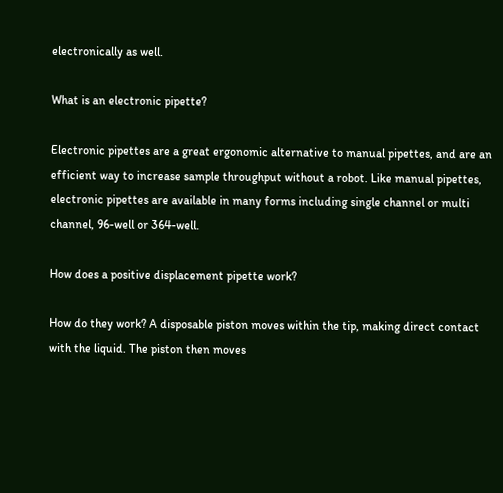electronically as well.

What is an electronic pipette?

Electronic pipettes are a great ergonomic alternative to manual pipettes, and are an efficient way to increase sample throughput without a robot. Like manual pipettes, electronic pipettes are available in many forms including single channel or multi channel, 96-well or 364-well.

How does a positive displacement pipette work?

How do they work? A disposable piston moves within the tip, making direct contact with the liquid. The piston then moves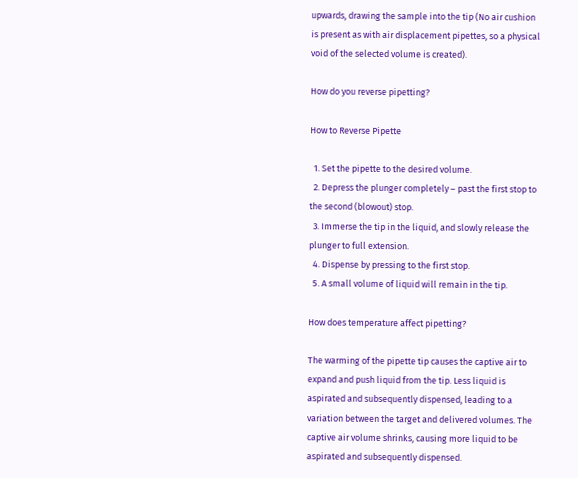upwards, drawing the sample into the tip (No air cushion is present as with air displacement pipettes, so a physical void of the selected volume is created).

How do you reverse pipetting?

How to Reverse Pipette

  1. Set the pipette to the desired volume.
  2. Depress the plunger completely – past the first stop to the second (blowout) stop.
  3. Immerse the tip in the liquid, and slowly release the plunger to full extension.
  4. Dispense by pressing to the first stop.
  5. A small volume of liquid will remain in the tip.

How does temperature affect pipetting?

The warming of the pipette tip causes the captive air to expand and push liquid from the tip. Less liquid is aspirated and subsequently dispensed, leading to a variation between the target and delivered volumes. The captive air volume shrinks, causing more liquid to be aspirated and subsequently dispensed.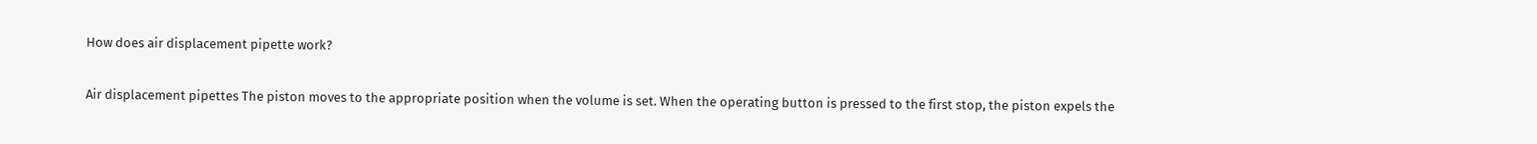How does air displacement pipette work?

Air displacement pipettes The piston moves to the appropriate position when the volume is set. When the operating button is pressed to the first stop, the piston expels the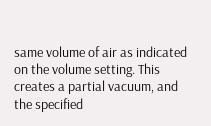same volume of air as indicated on the volume setting. This creates a partial vacuum, and the specified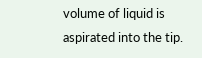volume of liquid is aspirated into the tip.